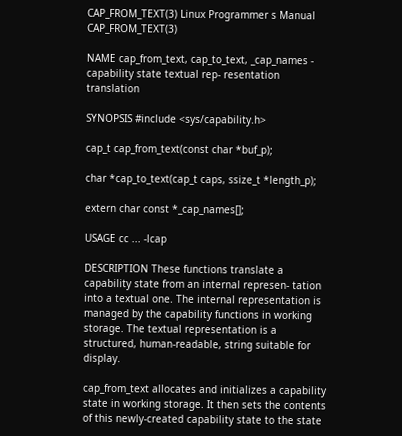CAP_FROM_TEXT(3) Linux Programmer s Manual CAP_FROM_TEXT(3)

NAME cap_from_text, cap_to_text, _cap_names - capability state textual rep- resentation translation

SYNOPSIS #include <sys/capability.h>

cap_t cap_from_text(const char *buf_p);

char *cap_to_text(cap_t caps, ssize_t *length_p);

extern char const *_cap_names[];

USAGE cc ... -lcap

DESCRIPTION These functions translate a capability state from an internal represen- tation into a textual one. The internal representation is managed by the capability functions in working storage. The textual representation is a structured, human-readable, string suitable for display.

cap_from_text allocates and initializes a capability state in working storage. It then sets the contents of this newly-created capability state to the state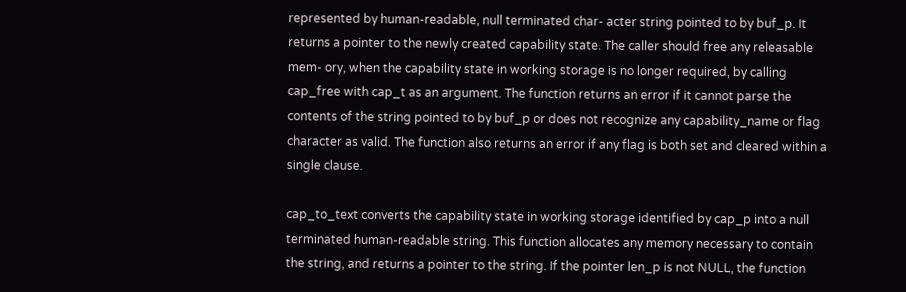represented by human-readable, null terminated char- acter string pointed to by buf_p. It returns a pointer to the newly created capability state. The caller should free any releasable mem- ory, when the capability state in working storage is no longer required, by calling cap_free with cap_t as an argument. The function returns an error if it cannot parse the contents of the string pointed to by buf_p or does not recognize any capability_name or flag character as valid. The function also returns an error if any flag is both set and cleared within a single clause.

cap_to_text converts the capability state in working storage identified by cap_p into a null terminated human-readable string. This function allocates any memory necessary to contain the string, and returns a pointer to the string. If the pointer len_p is not NULL, the function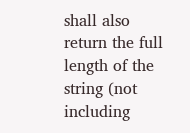shall also return the full length of the string (not including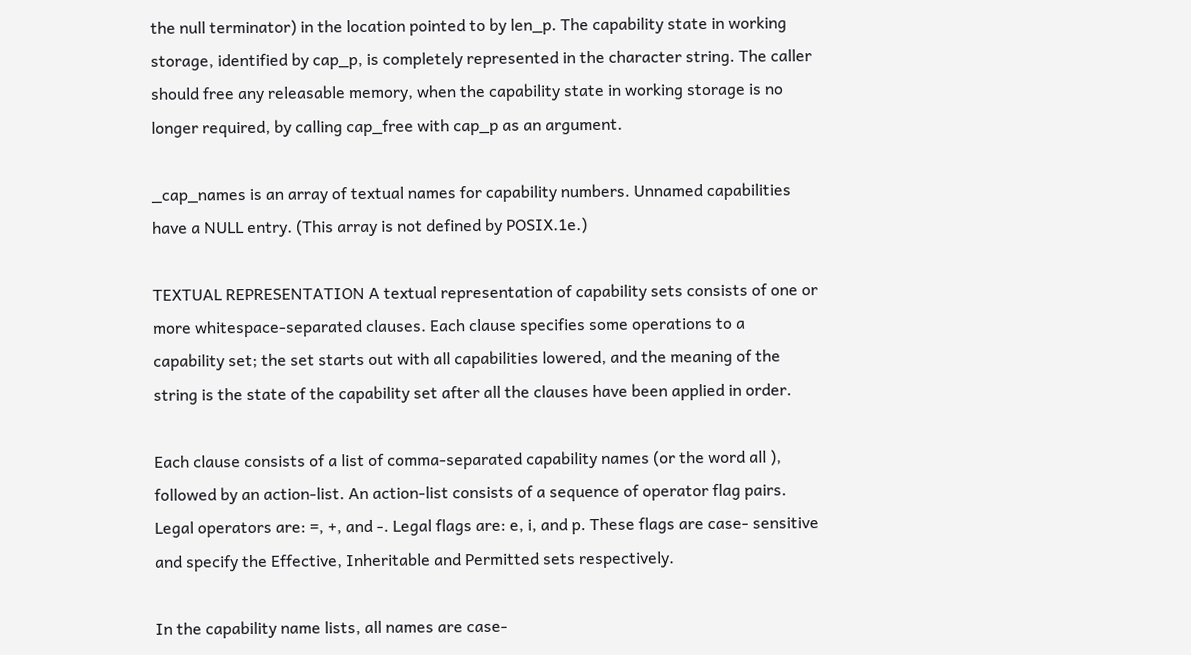the null terminator) in the location pointed to by len_p. The capability state in working storage, identified by cap_p, is completely represented in the character string. The caller should free any releasable memory, when the capability state in working storage is no longer required, by calling cap_free with cap_p as an argument.

_cap_names is an array of textual names for capability numbers. Unnamed capabilities have a NULL entry. (This array is not defined by POSIX.1e.)

TEXTUAL REPRESENTATION A textual representation of capability sets consists of one or more whitespace-separated clauses. Each clause specifies some operations to a capability set; the set starts out with all capabilities lowered, and the meaning of the string is the state of the capability set after all the clauses have been applied in order.

Each clause consists of a list of comma-separated capability names (or the word all ), followed by an action-list. An action-list consists of a sequence of operator flag pairs. Legal operators are: =, +, and -. Legal flags are: e, i, and p. These flags are case- sensitive and specify the Effective, Inheritable and Permitted sets respectively.

In the capability name lists, all names are case-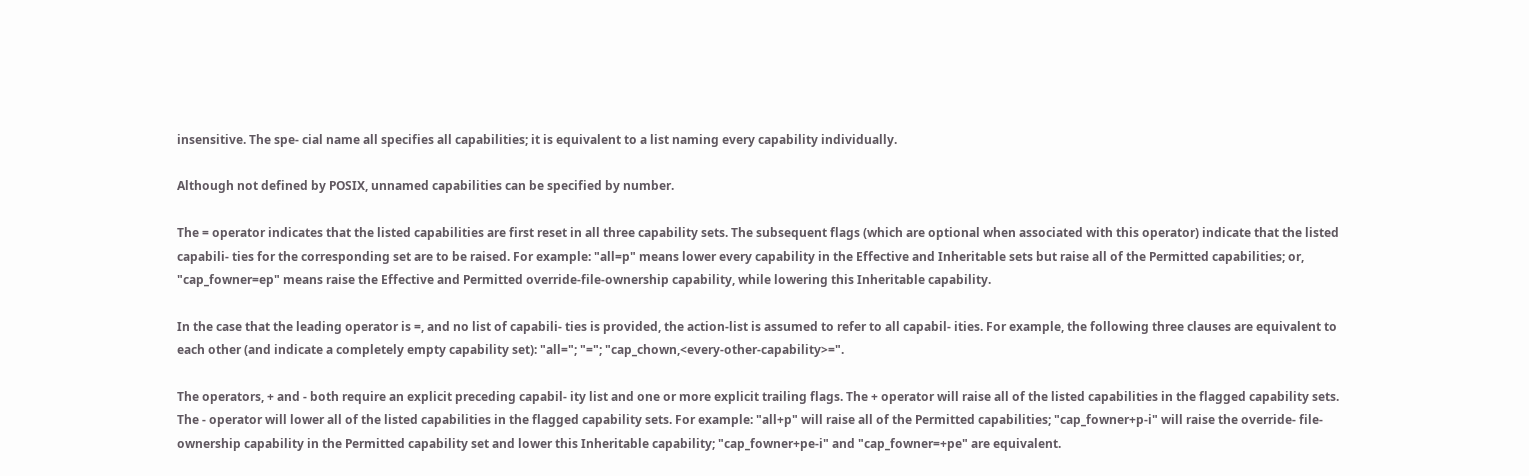insensitive. The spe- cial name all specifies all capabilities; it is equivalent to a list naming every capability individually.

Although not defined by POSIX, unnamed capabilities can be specified by number.

The = operator indicates that the listed capabilities are first reset in all three capability sets. The subsequent flags (which are optional when associated with this operator) indicate that the listed capabili- ties for the corresponding set are to be raised. For example: "all=p" means lower every capability in the Effective and Inheritable sets but raise all of the Permitted capabilities; or, "cap_fowner=ep" means raise the Effective and Permitted override-file-ownership capability, while lowering this Inheritable capability.

In the case that the leading operator is =, and no list of capabili- ties is provided, the action-list is assumed to refer to all capabil- ities. For example, the following three clauses are equivalent to each other (and indicate a completely empty capability set): "all="; "="; "cap_chown,<every-other-capability>=".

The operators, + and - both require an explicit preceding capabil- ity list and one or more explicit trailing flags. The + operator will raise all of the listed capabilities in the flagged capability sets. The - operator will lower all of the listed capabilities in the flagged capability sets. For example: "all+p" will raise all of the Permitted capabilities; "cap_fowner+p-i" will raise the override- file-ownership capability in the Permitted capability set and lower this Inheritable capability; "cap_fowner+pe-i" and "cap_fowner=+pe" are equivalent.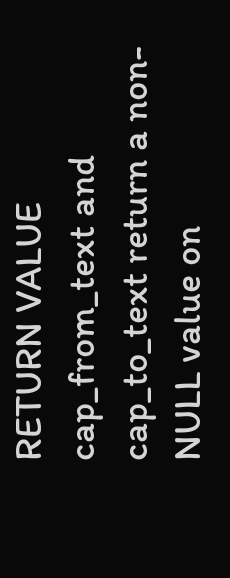RETURN VALUE cap_from_text and cap_to_text return a non-NULL value on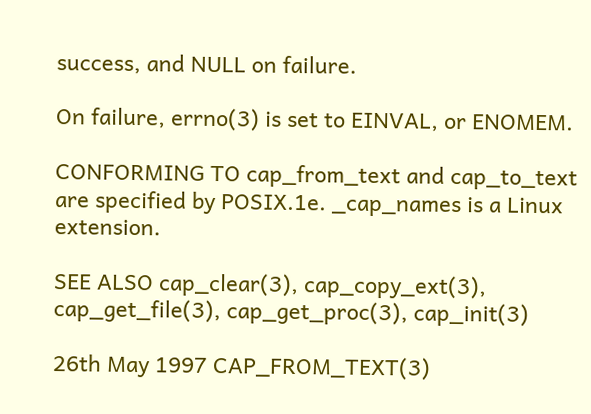success, and NULL on failure.

On failure, errno(3) is set to EINVAL, or ENOMEM.

CONFORMING TO cap_from_text and cap_to_text are specified by POSIX.1e. _cap_names is a Linux extension.

SEE ALSO cap_clear(3), cap_copy_ext(3), cap_get_file(3), cap_get_proc(3), cap_init(3)

26th May 1997 CAP_FROM_TEXT(3)